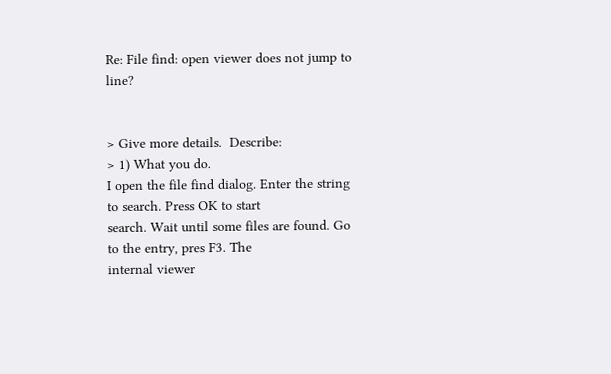Re: File find: open viewer does not jump to line?


> Give more details.  Describe:
> 1) What you do.
I open the file find dialog. Enter the string to search. Press OK to start
search. Wait until some files are found. Go to the entry, pres F3. The
internal viewer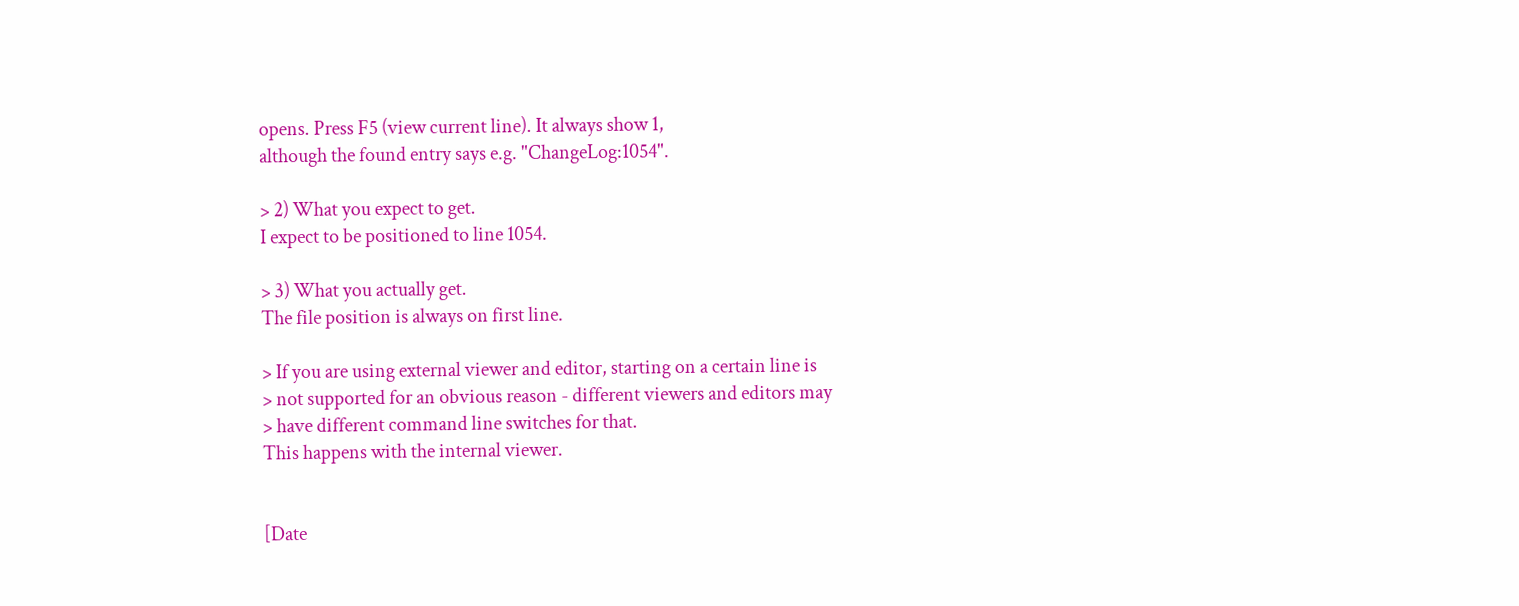opens. Press F5 (view current line). It always show 1,
although the found entry says e.g. "ChangeLog:1054".

> 2) What you expect to get.
I expect to be positioned to line 1054.

> 3) What you actually get.
The file position is always on first line.

> If you are using external viewer and editor, starting on a certain line is
> not supported for an obvious reason - different viewers and editors may
> have different command line switches for that.
This happens with the internal viewer.


[Date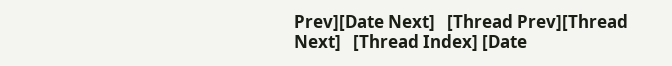Prev][Date Next]   [Thread Prev][Thread Next]   [Thread Index] [Date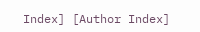Index] [Author Index]